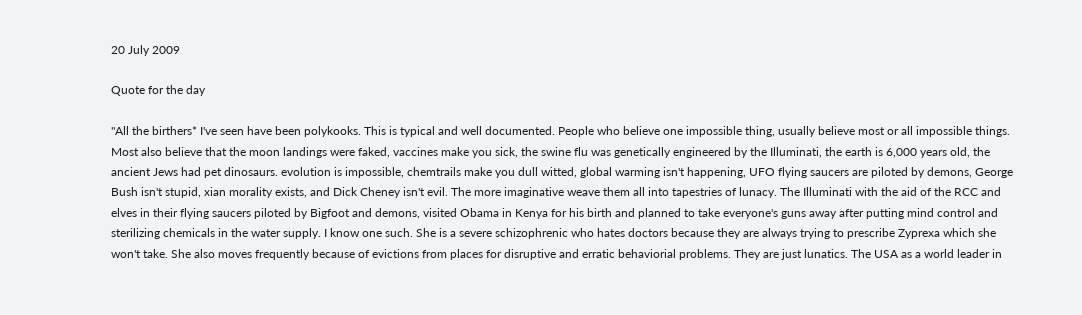20 July 2009

Quote for the day

"All the birthers* I've seen have been polykooks. This is typical and well documented. People who believe one impossible thing, usually believe most or all impossible things. Most also believe that the moon landings were faked, vaccines make you sick, the swine flu was genetically engineered by the Illuminati, the earth is 6,000 years old, the ancient Jews had pet dinosaurs. evolution is impossible, chemtrails make you dull witted, global warming isn't happening, UFO flying saucers are piloted by demons, George Bush isn't stupid, xian morality exists, and Dick Cheney isn't evil. The more imaginative weave them all into tapestries of lunacy. The Illuminati with the aid of the RCC and elves in their flying saucers piloted by Bigfoot and demons, visited Obama in Kenya for his birth and planned to take everyone's guns away after putting mind control and sterilizing chemicals in the water supply. I know one such. She is a severe schizophrenic who hates doctors because they are always trying to prescribe Zyprexa which she won't take. She also moves frequently because of evictions from places for disruptive and erratic behaviorial problems. They are just lunatics. The USA as a world leader in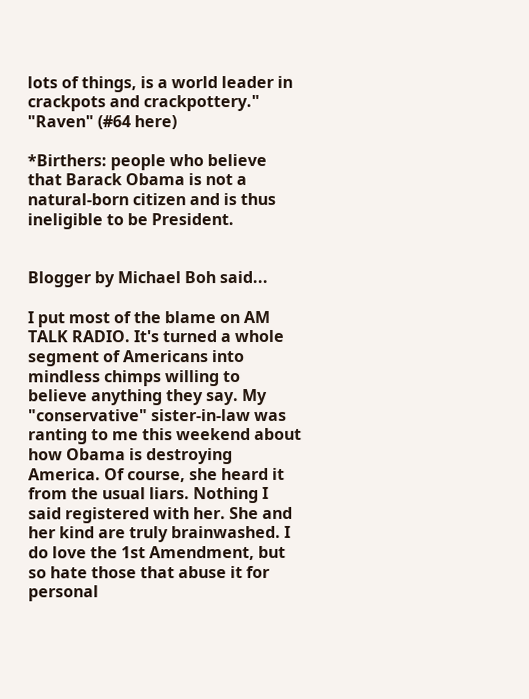lots of things, is a world leader in crackpots and crackpottery."
"Raven" (#64 here)

*Birthers: people who believe that Barack Obama is not a natural-born citizen and is thus ineligible to be President.


Blogger by Michael Boh said...

I put most of the blame on AM TALK RADIO. It's turned a whole segment of Americans into mindless chimps willing to believe anything they say. My "conservative" sister-in-law was ranting to me this weekend about how Obama is destroying America. Of course, she heard it from the usual liars. Nothing I said registered with her. She and her kind are truly brainwashed. I do love the 1st Amendment, but so hate those that abuse it for personal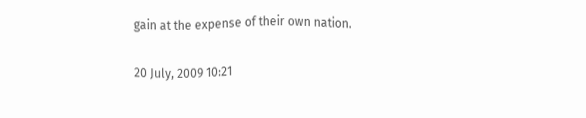gain at the expense of their own nation.

20 July, 2009 10:21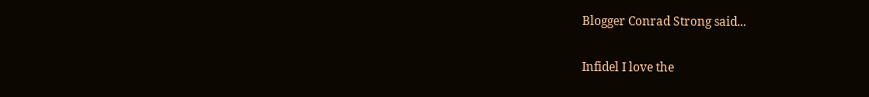Blogger Conrad Strong said...

Infidel I love the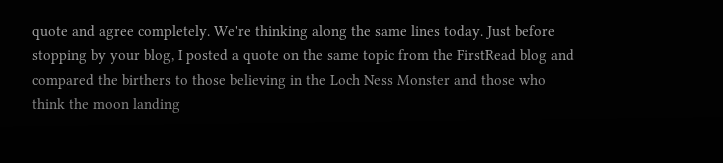quote and agree completely. We're thinking along the same lines today. Just before stopping by your blog, I posted a quote on the same topic from the FirstRead blog and compared the birthers to those believing in the Loch Ness Monster and those who think the moon landing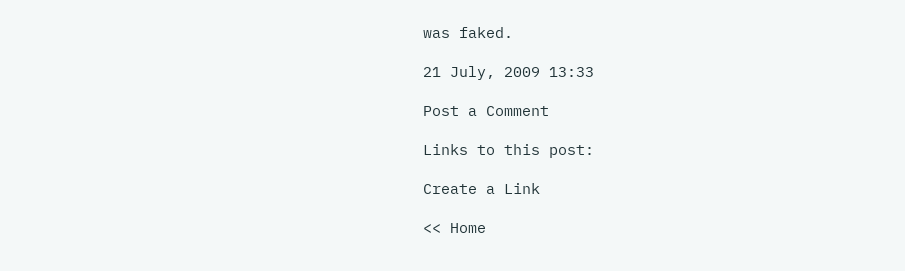was faked.

21 July, 2009 13:33

Post a Comment

Links to this post:

Create a Link

<< Home